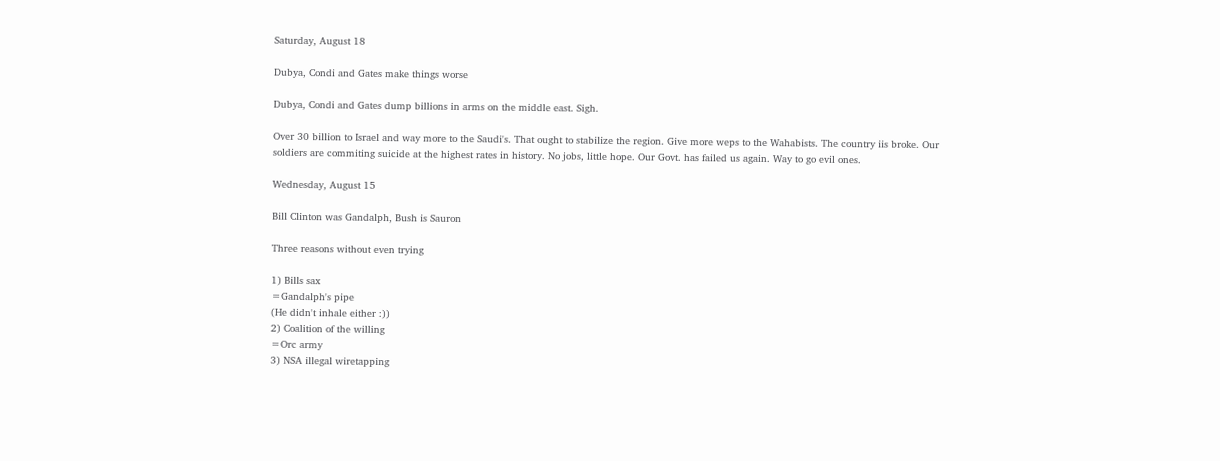Saturday, August 18

Dubya, Condi and Gates make things worse

Dubya, Condi and Gates dump billions in arms on the middle east. Sigh.

Over 30 billion to Israel and way more to the Saudi's. That ought to stabilize the region. Give more weps to the Wahabists. The country iis broke. Our soldiers are commiting suicide at the highest rates in history. No jobs, little hope. Our Govt. has failed us again. Way to go evil ones.

Wednesday, August 15

Bill Clinton was Gandalph, Bush is Sauron

Three reasons without even trying

1) Bills sax
=Gandalph's pipe
(He didn't inhale either :))
2) Coalition of the willing
=Orc army
3) NSA illegal wiretapping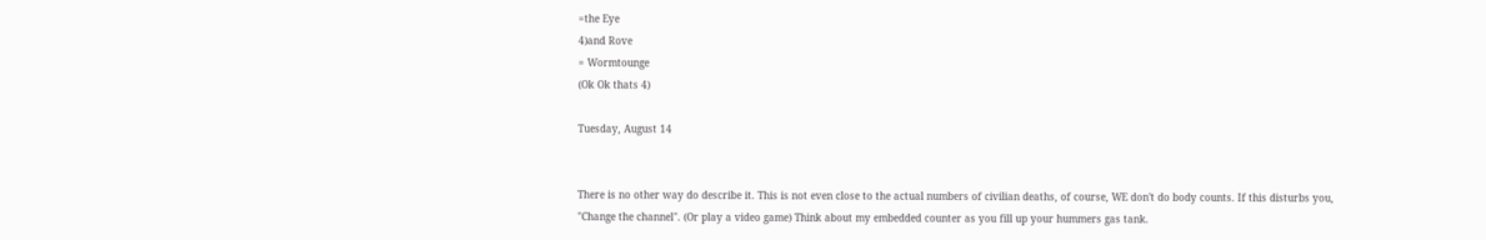=the Eye
4)and Rove
= Wormtounge
(Ok Ok thats 4)

Tuesday, August 14


There is no other way do describe it. This is not even close to the actual numbers of civilian deaths, of course, WE don't do body counts. If this disturbs you, "Change the channel". (Or play a video game) Think about my embedded counter as you fill up your hummers gas tank.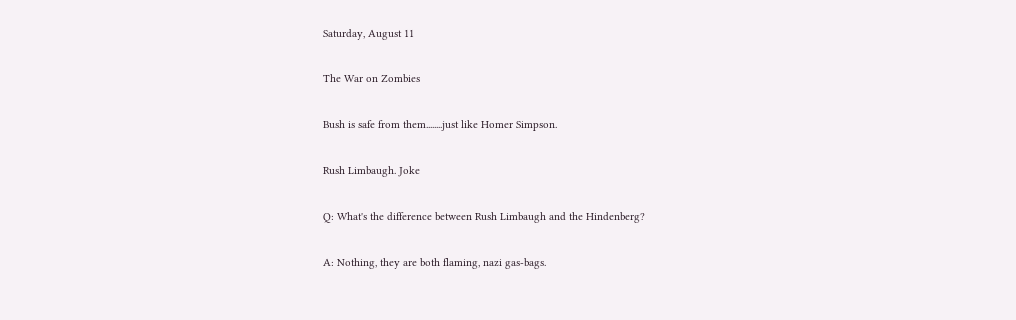Saturday, August 11

The War on Zombies

Bush is safe from them........just like Homer Simpson.

Rush Limbaugh. Joke

Q: What's the difference between Rush Limbaugh and the Hindenberg?

A: Nothing, they are both flaming, nazi gas-bags.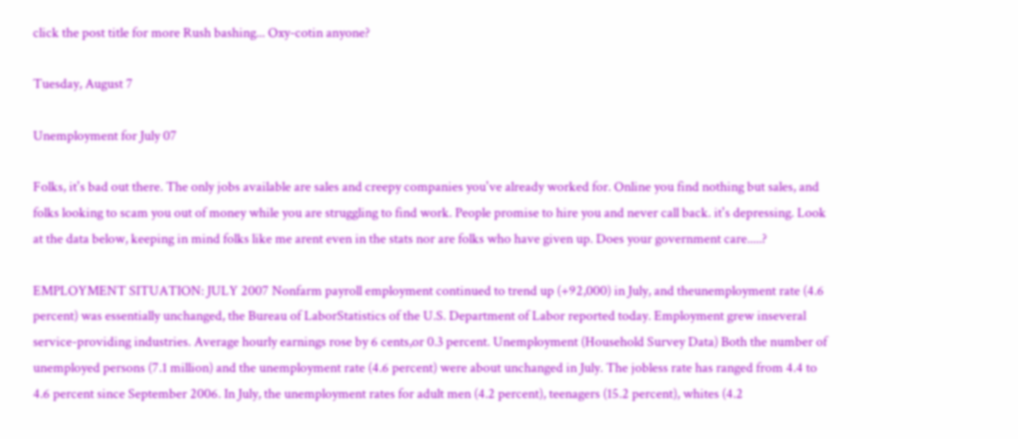click the post title for more Rush bashing... Oxy-cotin anyone?

Tuesday, August 7

Unemployment for July 07

Folks, it's bad out there. The only jobs available are sales and creepy companies you've already worked for. Online you find nothing but sales, and folks looking to scam you out of money while you are struggling to find work. People promise to hire you and never call back. it's depressing. Look at the data below, keeping in mind folks like me arent even in the stats nor are folks who have given up. Does your government care.....?

EMPLOYMENT SITUATION: JULY 2007 Nonfarm payroll employment continued to trend up (+92,000) in July, and theunemployment rate (4.6 percent) was essentially unchanged, the Bureau of LaborStatistics of the U.S. Department of Labor reported today. Employment grew inseveral service-providing industries. Average hourly earnings rose by 6 cents,or 0.3 percent. Unemployment (Household Survey Data) Both the number of unemployed persons (7.1 million) and the unemployment rate (4.6 percent) were about unchanged in July. The jobless rate has ranged from 4.4 to 4.6 percent since September 2006. In July, the unemployment rates for adult men (4.2 percent), teenagers (15.2 percent), whites (4.2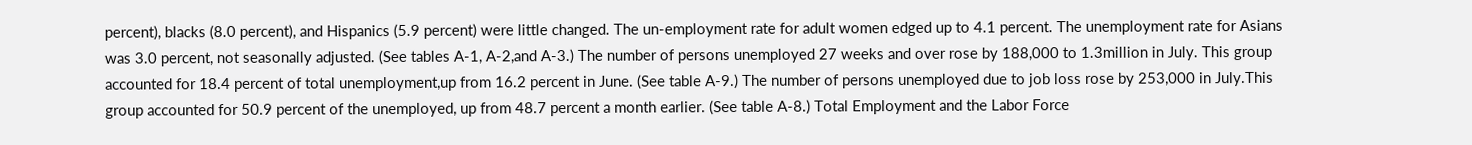percent), blacks (8.0 percent), and Hispanics (5.9 percent) were little changed. The un-employment rate for adult women edged up to 4.1 percent. The unemployment rate for Asians was 3.0 percent, not seasonally adjusted. (See tables A-1, A-2,and A-3.) The number of persons unemployed 27 weeks and over rose by 188,000 to 1.3million in July. This group accounted for 18.4 percent of total unemployment,up from 16.2 percent in June. (See table A-9.) The number of persons unemployed due to job loss rose by 253,000 in July.This group accounted for 50.9 percent of the unemployed, up from 48.7 percent a month earlier. (See table A-8.) Total Employment and the Labor Force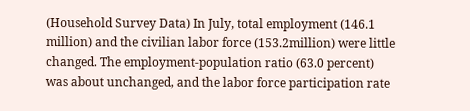(Household Survey Data) In July, total employment (146.1 million) and the civilian labor force (153.2million) were little changed. The employment-population ratio (63.0 percent) was about unchanged, and the labor force participation rate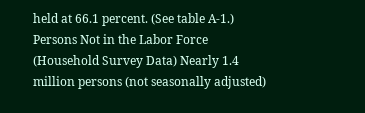held at 66.1 percent. (See table A-1.) Persons Not in the Labor Force (Household Survey Data) Nearly 1.4 million persons (not seasonally adjusted)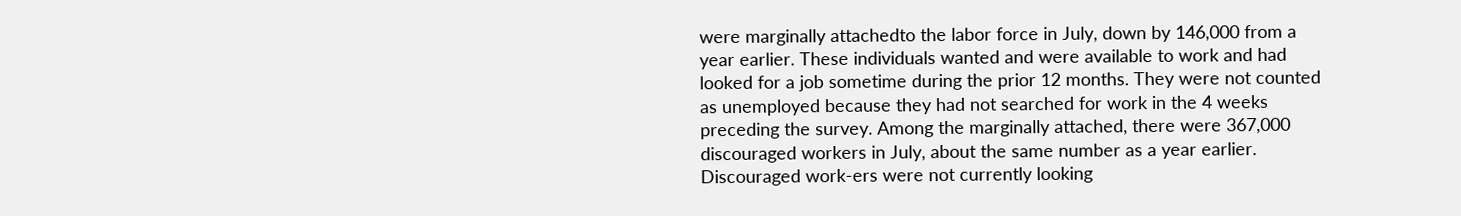were marginally attachedto the labor force in July, down by 146,000 from a year earlier. These individuals wanted and were available to work and had looked for a job sometime during the prior 12 months. They were not counted as unemployed because they had not searched for work in the 4 weeks preceding the survey. Among the marginally attached, there were 367,000 discouraged workers in July, about the same number as a year earlier. Discouraged work-ers were not currently looking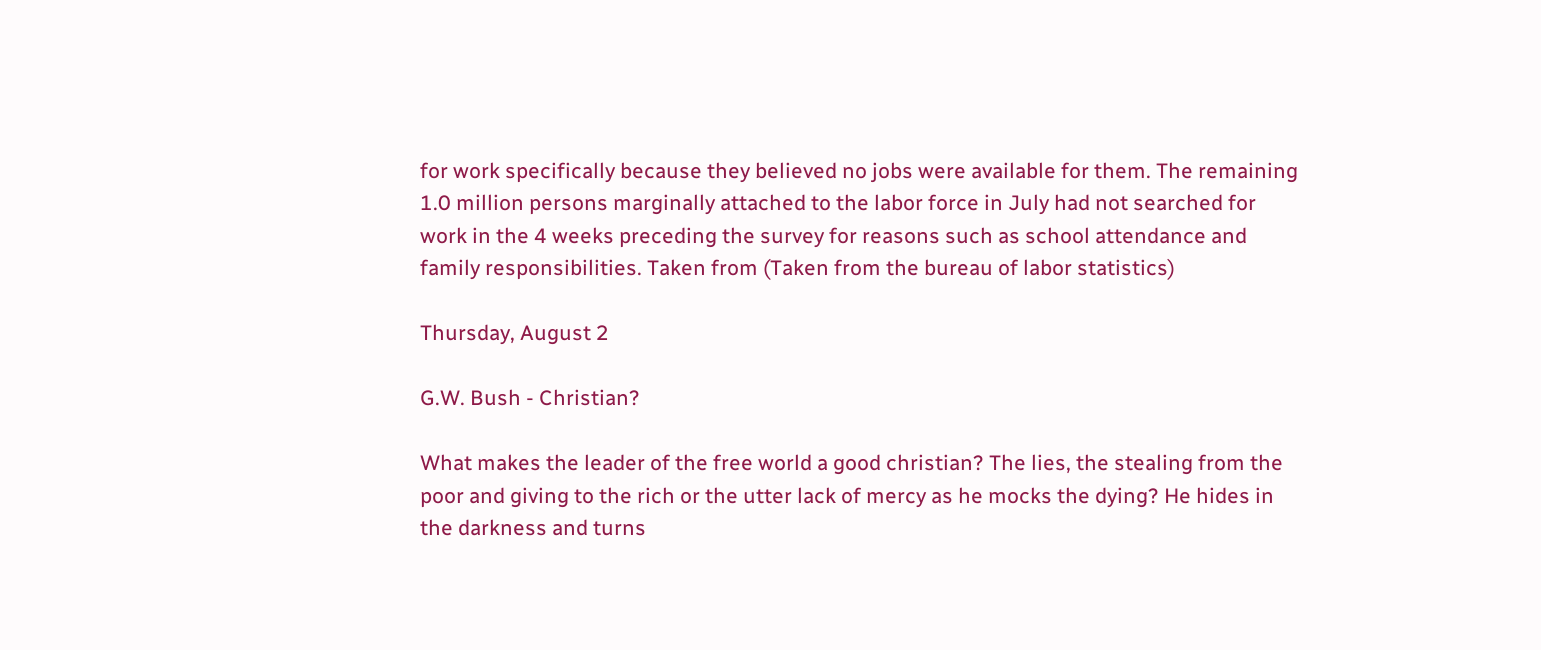for work specifically because they believed no jobs were available for them. The remaining 1.0 million persons marginally attached to the labor force in July had not searched for work in the 4 weeks preceding the survey for reasons such as school attendance and family responsibilities. Taken from (Taken from the bureau of labor statistics)

Thursday, August 2

G.W. Bush - Christian?

What makes the leader of the free world a good christian? The lies, the stealing from the poor and giving to the rich or the utter lack of mercy as he mocks the dying? He hides in the darkness and turns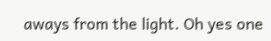aways from the light. Oh yes one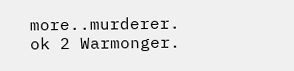more..murderer. ok 2 Warmonger.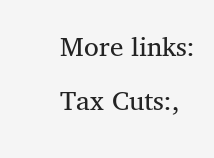More links: Tax Cuts:,